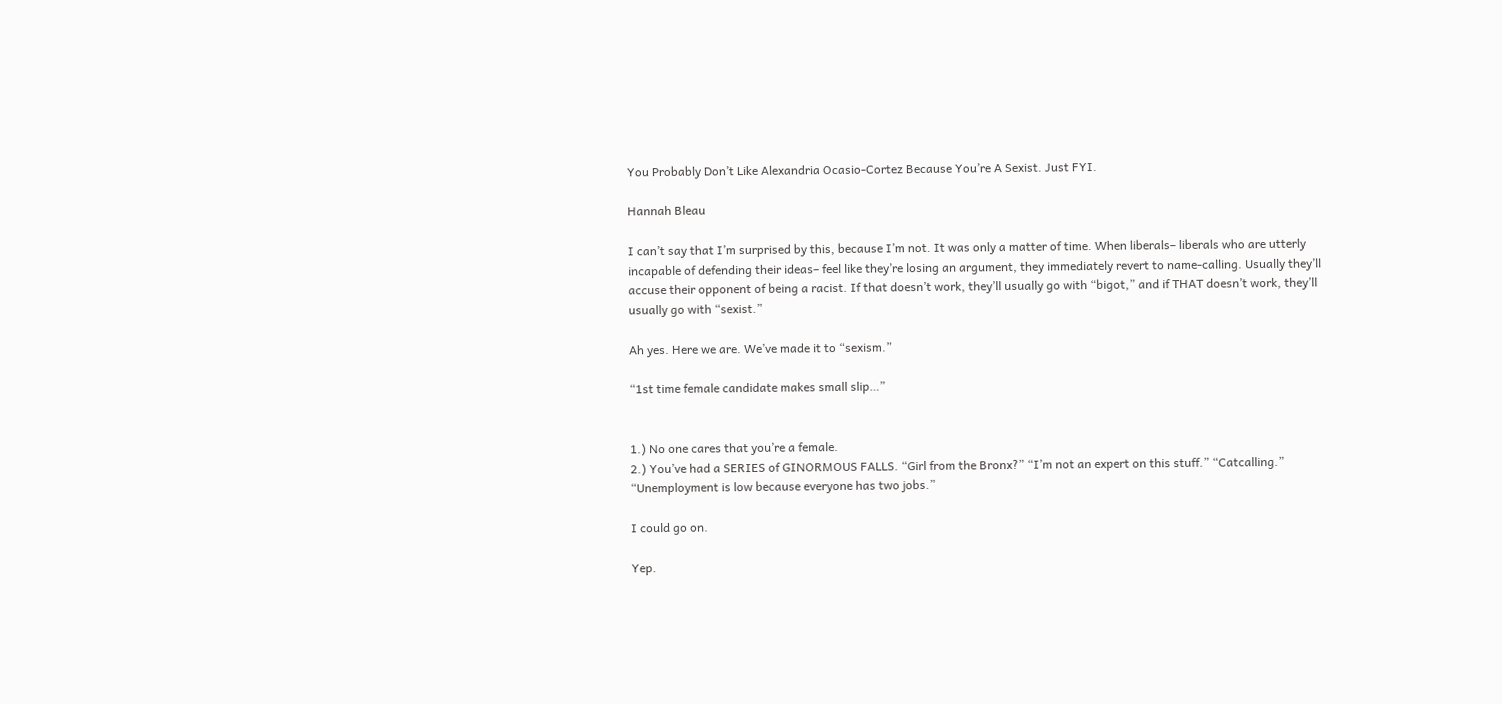You Probably Don’t Like Alexandria Ocasio-Cortez Because You’re A Sexist. Just FYI.

Hannah Bleau

I can’t say that I’m surprised by this, because I’m not. It was only a matter of time. When liberals– liberals who are utterly incapable of defending their ideas– feel like they’re losing an argument, they immediately revert to name-calling. Usually they’ll accuse their opponent of being a racist. If that doesn’t work, they’ll usually go with “bigot,” and if THAT doesn’t work, they’ll usually go with “sexist.”

Ah yes. Here we are. We’ve made it to “sexism.”

“1st time female candidate makes small slip…”


1.) No one cares that you’re a female.
2.) You’ve had a SERIES of GINORMOUS FALLS. “Girl from the Bronx?” “I’m not an expert on this stuff.” “Catcalling.” “Unemployment is low because everyone has two jobs.”

I could go on.

Yep.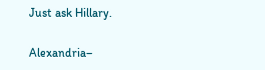Just ask Hillary.

Alexandria–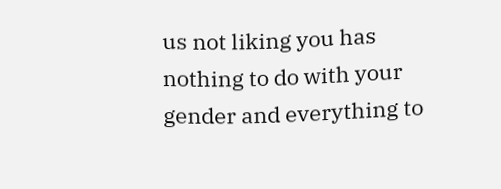us not liking you has nothing to do with your gender and everything to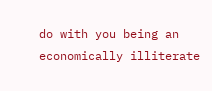do with you being an economically illiterate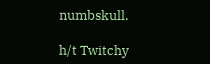numbskull.

h/t Twitchy